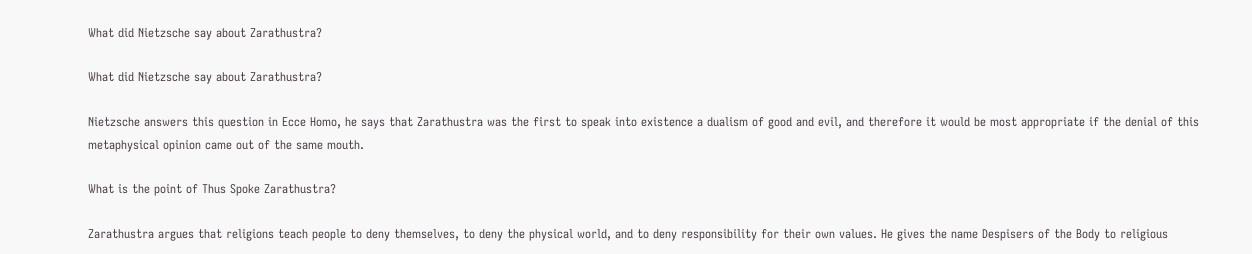What did Nietzsche say about Zarathustra?

What did Nietzsche say about Zarathustra?

Nietzsche answers this question in Ecce Homo, he says that Zarathustra was the first to speak into existence a dualism of good and evil, and therefore it would be most appropriate if the denial of this metaphysical opinion came out of the same mouth.

What is the point of Thus Spoke Zarathustra?

Zarathustra argues that religions teach people to deny themselves, to deny the physical world, and to deny responsibility for their own values. He gives the name Despisers of the Body to religious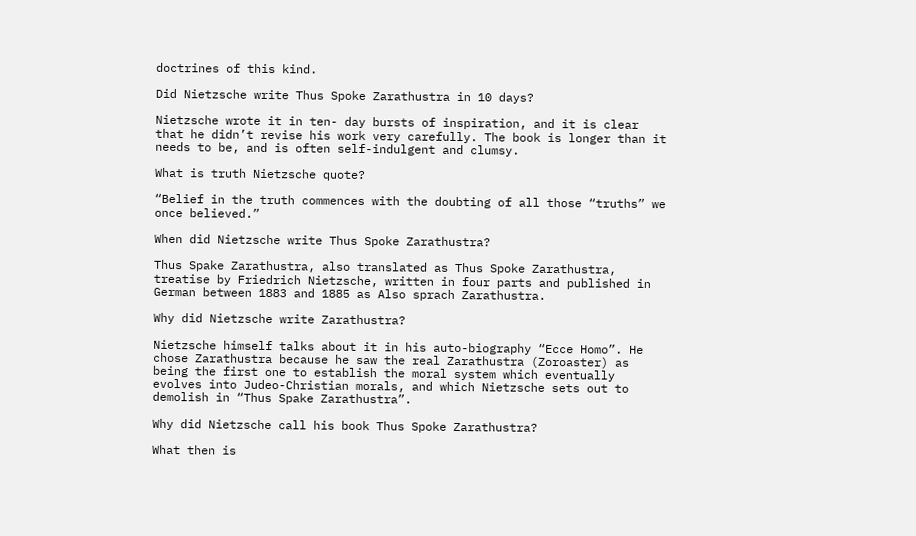doctrines of this kind.

Did Nietzsche write Thus Spoke Zarathustra in 10 days?

Nietzsche wrote it in ten- day bursts of inspiration, and it is clear that he didn’t revise his work very carefully. The book is longer than it needs to be, and is often self-indulgent and clumsy.

What is truth Nietzsche quote?

“Belief in the truth commences with the doubting of all those “truths” we once believed.”

When did Nietzsche write Thus Spoke Zarathustra?

Thus Spake Zarathustra, also translated as Thus Spoke Zarathustra, treatise by Friedrich Nietzsche, written in four parts and published in German between 1883 and 1885 as Also sprach Zarathustra.

Why did Nietzsche write Zarathustra?

Nietzsche himself talks about it in his auto-biography “Ecce Homo”. He chose Zarathustra because he saw the real Zarathustra (Zoroaster) as being the first one to establish the moral system which eventually evolves into Judeo-Christian morals, and which Nietzsche sets out to demolish in “Thus Spake Zarathustra”.

Why did Nietzsche call his book Thus Spoke Zarathustra?

What then is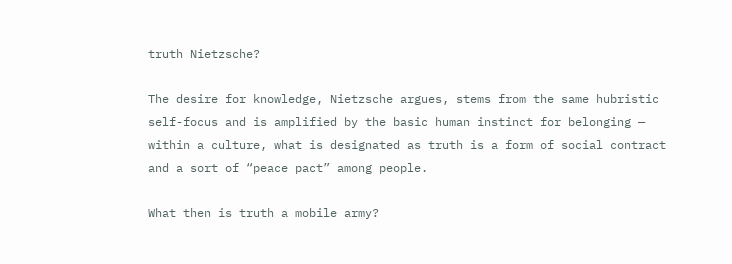truth Nietzsche?

The desire for knowledge, Nietzsche argues, stems from the same hubristic self-focus and is amplified by the basic human instinct for belonging — within a culture, what is designated as truth is a form of social contract and a sort of “peace pact” among people.

What then is truth a mobile army?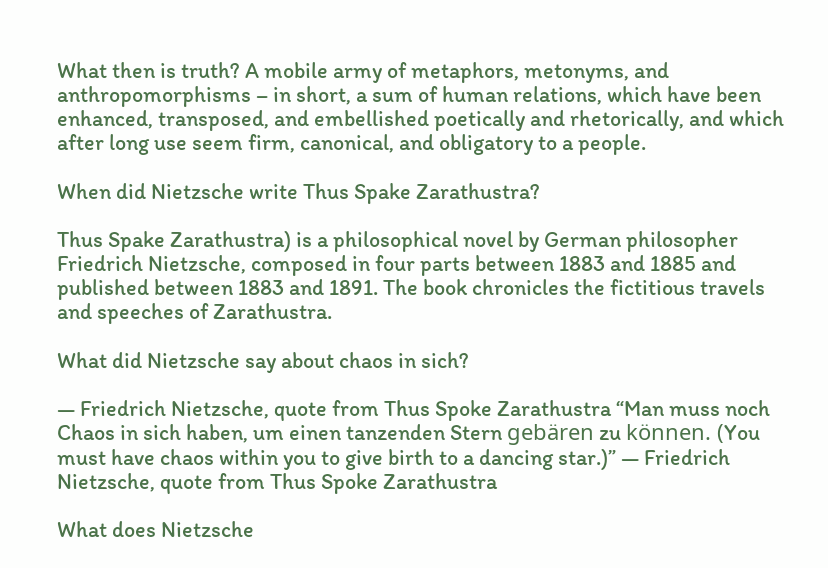What then is truth? A mobile army of metaphors, metonyms, and anthropomorphisms – in short, a sum of human relations, which have been enhanced, transposed, and embellished poetically and rhetorically, and which after long use seem firm, canonical, and obligatory to a people.

When did Nietzsche write Thus Spake Zarathustra?

Thus Spake Zarathustra) is a philosophical novel by German philosopher Friedrich Nietzsche, composed in four parts between 1883 and 1885 and published between 1883 and 1891. The book chronicles the fictitious travels and speeches of Zarathustra.

What did Nietzsche say about chaos in sich?

― Friedrich Nietzsche, quote from Thus Spoke Zarathustra “Man muss noch Chaos in sich haben, um einen tanzenden Stern gebären zu können. (You must have chaos within you to give birth to a dancing star.)” ― Friedrich Nietzsche, quote from Thus Spoke Zarathustra

What does Nietzsche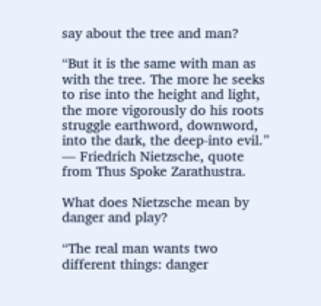say about the tree and man?

“But it is the same with man as with the tree. The more he seeks to rise into the height and light, the more vigorously do his roots struggle earthword, downword, into the dark, the deep-into evil.” ― Friedrich Nietzsche, quote from Thus Spoke Zarathustra.

What does Nietzsche mean by danger and play?

“The real man wants two different things: danger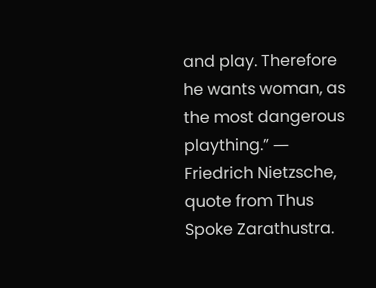and play. Therefore he wants woman, as the most dangerous plaything.” ― Friedrich Nietzsche, quote from Thus Spoke Zarathustra.